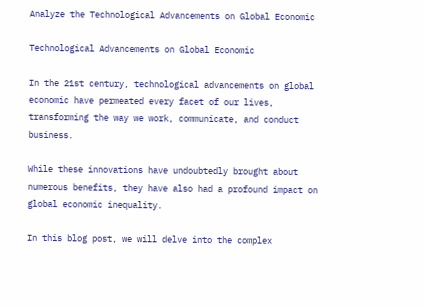Analyze the Technological Advancements on Global Economic

Technological Advancements on Global Economic

In the 21st century, technological advancements on global economic have permeated every facet of our lives, transforming the way we work, communicate, and conduct business.

While these innovations have undoubtedly brought about numerous benefits, they have also had a profound impact on global economic inequality.

In this blog post, we will delve into the complex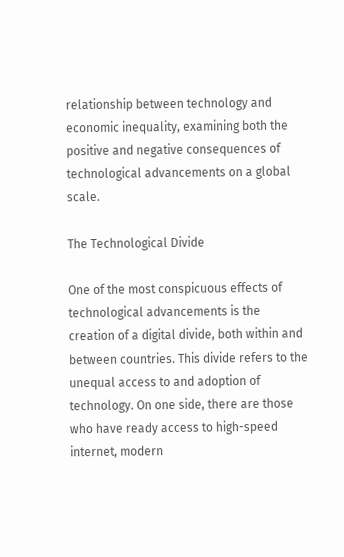relationship between technology and economic inequality, examining both the positive and negative consequences of technological advancements on a global scale.

The Technological Divide

One of the most conspicuous effects of technological advancements is the creation of a digital divide, both within and between countries. This divide refers to the unequal access to and adoption of technology. On one side, there are those who have ready access to high-speed internet, modern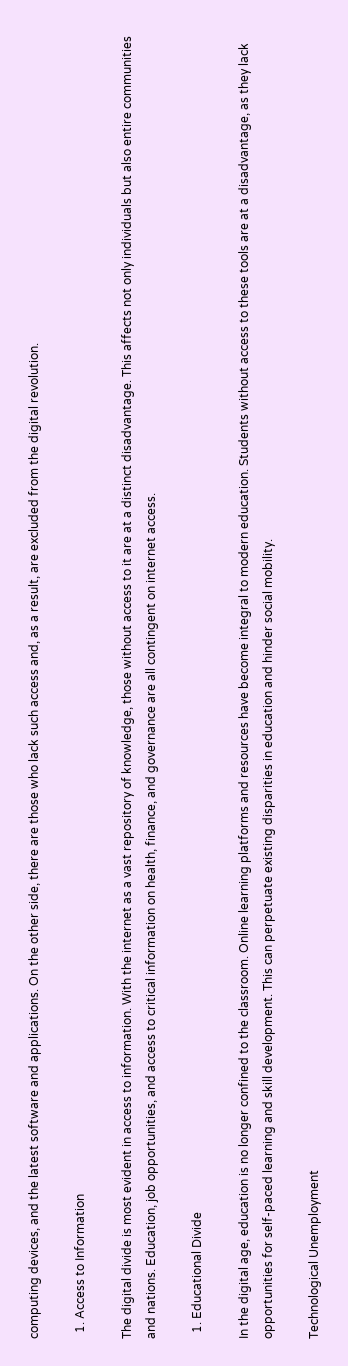computing devices, and the latest software and applications. On the other side, there are those who lack such access and, as a result, are excluded from the digital revolution.

  1. Access to Information

The digital divide is most evident in access to information. With the internet as a vast repository of knowledge, those without access to it are at a distinct disadvantage. This affects not only individuals but also entire communities and nations. Education, job opportunities, and access to critical information on health, finance, and governance are all contingent on internet access.

  1. Educational Divide

In the digital age, education is no longer confined to the classroom. Online learning platforms and resources have become integral to modern education. Students without access to these tools are at a disadvantage, as they lack opportunities for self-paced learning and skill development. This can perpetuate existing disparities in education and hinder social mobility.

Technological Unemployment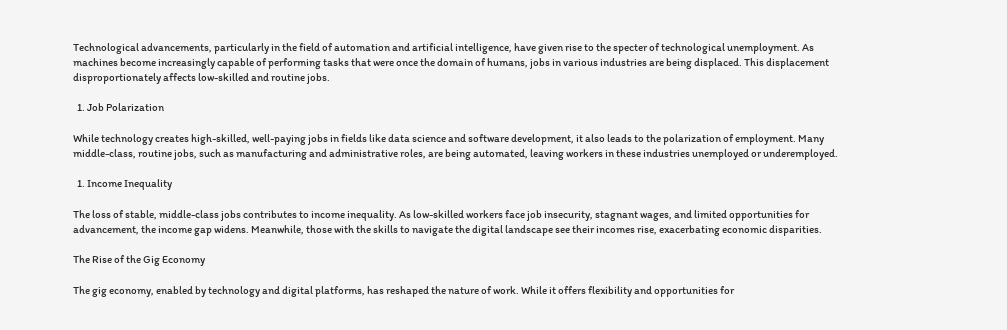Technological advancements, particularly in the field of automation and artificial intelligence, have given rise to the specter of technological unemployment. As machines become increasingly capable of performing tasks that were once the domain of humans, jobs in various industries are being displaced. This displacement disproportionately affects low-skilled and routine jobs.

  1. Job Polarization

While technology creates high-skilled, well-paying jobs in fields like data science and software development, it also leads to the polarization of employment. Many middle-class, routine jobs, such as manufacturing and administrative roles, are being automated, leaving workers in these industries unemployed or underemployed.

  1. Income Inequality

The loss of stable, middle-class jobs contributes to income inequality. As low-skilled workers face job insecurity, stagnant wages, and limited opportunities for advancement, the income gap widens. Meanwhile, those with the skills to navigate the digital landscape see their incomes rise, exacerbating economic disparities.

The Rise of the Gig Economy

The gig economy, enabled by technology and digital platforms, has reshaped the nature of work. While it offers flexibility and opportunities for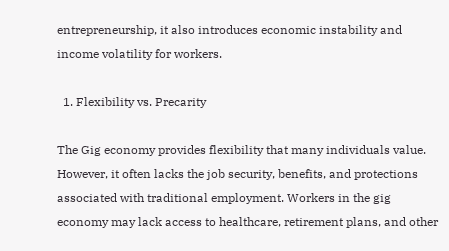entrepreneurship, it also introduces economic instability and income volatility for workers.

  1. Flexibility vs. Precarity

The Gig economy provides flexibility that many individuals value. However, it often lacks the job security, benefits, and protections associated with traditional employment. Workers in the gig economy may lack access to healthcare, retirement plans, and other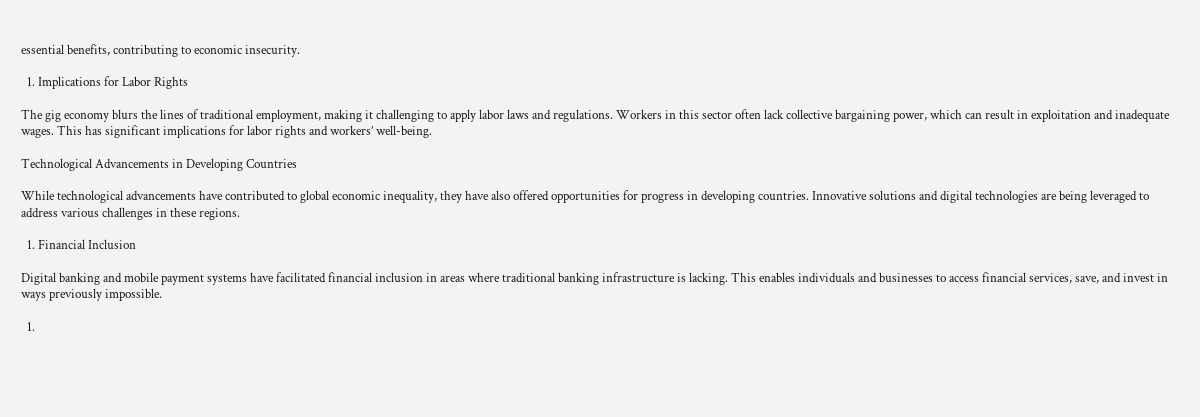essential benefits, contributing to economic insecurity.

  1. Implications for Labor Rights

The gig economy blurs the lines of traditional employment, making it challenging to apply labor laws and regulations. Workers in this sector often lack collective bargaining power, which can result in exploitation and inadequate wages. This has significant implications for labor rights and workers’ well-being.

Technological Advancements in Developing Countries

While technological advancements have contributed to global economic inequality, they have also offered opportunities for progress in developing countries. Innovative solutions and digital technologies are being leveraged to address various challenges in these regions.

  1. Financial Inclusion

Digital banking and mobile payment systems have facilitated financial inclusion in areas where traditional banking infrastructure is lacking. This enables individuals and businesses to access financial services, save, and invest in ways previously impossible.

  1.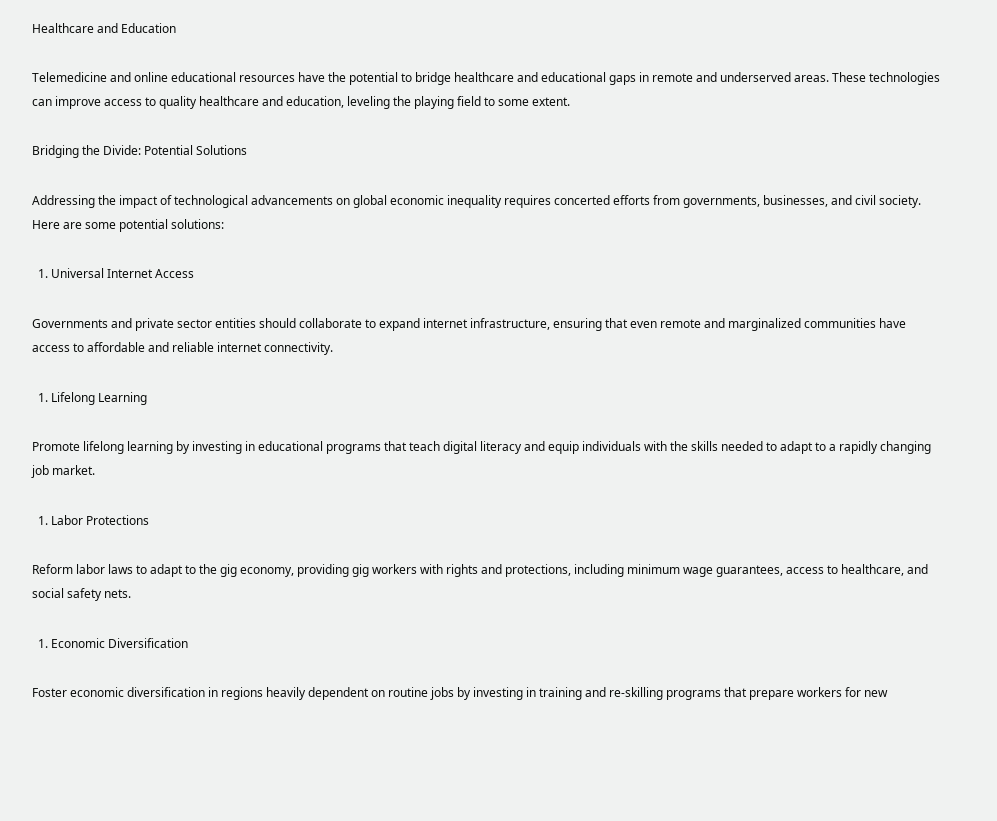Healthcare and Education

Telemedicine and online educational resources have the potential to bridge healthcare and educational gaps in remote and underserved areas. These technologies can improve access to quality healthcare and education, leveling the playing field to some extent.

Bridging the Divide: Potential Solutions

Addressing the impact of technological advancements on global economic inequality requires concerted efforts from governments, businesses, and civil society. Here are some potential solutions:

  1. Universal Internet Access

Governments and private sector entities should collaborate to expand internet infrastructure, ensuring that even remote and marginalized communities have access to affordable and reliable internet connectivity.

  1. Lifelong Learning

Promote lifelong learning by investing in educational programs that teach digital literacy and equip individuals with the skills needed to adapt to a rapidly changing job market.

  1. Labor Protections

Reform labor laws to adapt to the gig economy, providing gig workers with rights and protections, including minimum wage guarantees, access to healthcare, and social safety nets.

  1. Economic Diversification

Foster economic diversification in regions heavily dependent on routine jobs by investing in training and re-skilling programs that prepare workers for new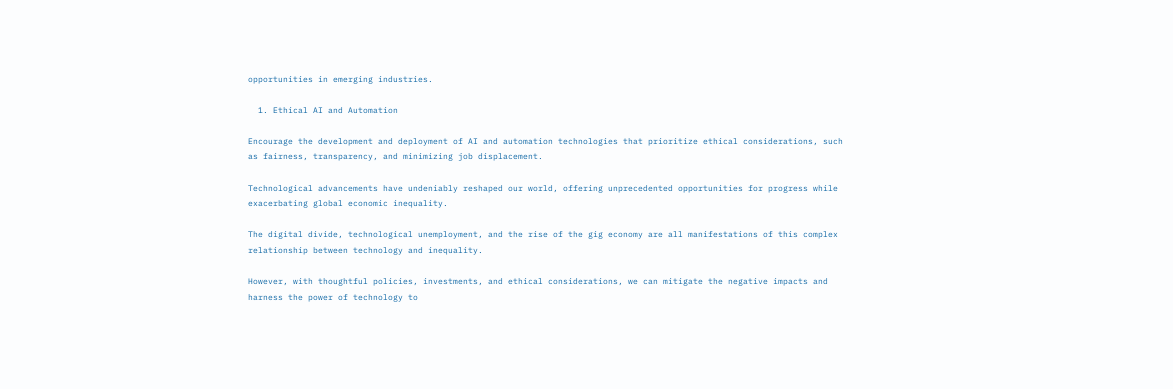opportunities in emerging industries.

  1. Ethical AI and Automation

Encourage the development and deployment of AI and automation technologies that prioritize ethical considerations, such as fairness, transparency, and minimizing job displacement.

Technological advancements have undeniably reshaped our world, offering unprecedented opportunities for progress while exacerbating global economic inequality.

The digital divide, technological unemployment, and the rise of the gig economy are all manifestations of this complex relationship between technology and inequality.

However, with thoughtful policies, investments, and ethical considerations, we can mitigate the negative impacts and harness the power of technology to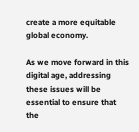create a more equitable global economy.

As we move forward in this digital age, addressing these issues will be essential to ensure that the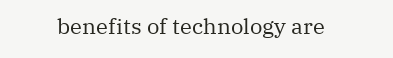benefits of technology are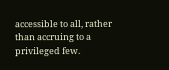accessible to all, rather than accruing to a privileged few.